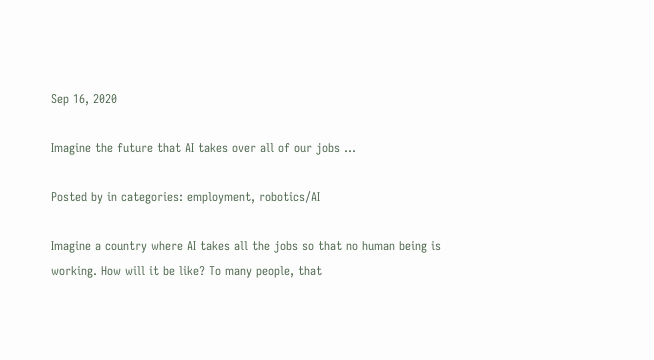Sep 16, 2020

Imagine the future that AI takes over all of our jobs …

Posted by in categories: employment, robotics/AI

Imagine a country where AI takes all the jobs so that no human being is working. How will it be like? To many people, that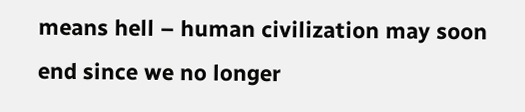means hell – human civilization may soon end since we no longer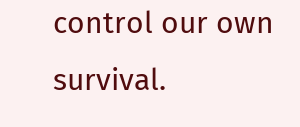control our own survival.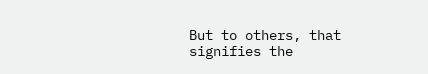But to others, that signifies the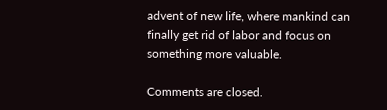advent of new life, where mankind can finally get rid of labor and focus on something more valuable.

Comments are closed.